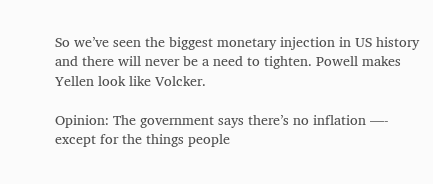So we’ve seen the biggest monetary injection in US history and there will never be a need to tighten. Powell makes Yellen look like Volcker.

Opinion: The government says there’s no inflation —- except for the things people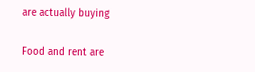are actually buying

Food and rent are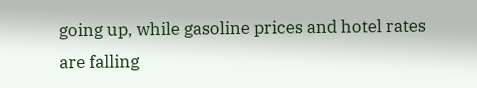going up, while gasoline prices and hotel rates are falling